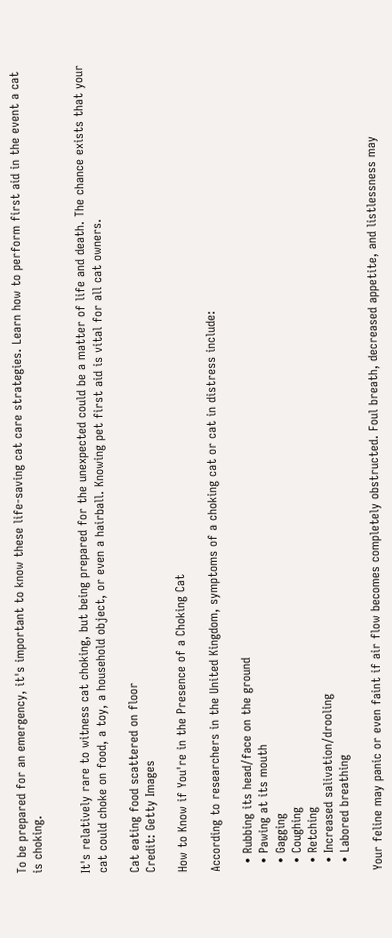To be prepared for an emergency, it's important to know these life-saving cat care strategies. Learn how to perform first aid in the event a cat is choking.


It's relatively rare to witness cat choking, but being prepared for the unexpected could be a matter of life and death. The chance exists that your cat could choke on food, a toy, a household object, or even a hairball. Knowing pet first aid is vital for all cat owners.

Cat eating food scattered on floor
Credit: Getty Images

How to Know if You're in the Presence of a Choking Cat

According to researchers in the United Kingdom, symptoms of a choking cat or cat in distress include:

  • Rubbing its head/face on the ground
  • Pawing at its mouth
  • Gagging
  • Coughing
  • Retching
  • Increased salivation/drooling
  • Labored breathing

Your feline may panic or even faint if air flow becomes completely obstructed. Foul breath, decreased appetite, and listlessness may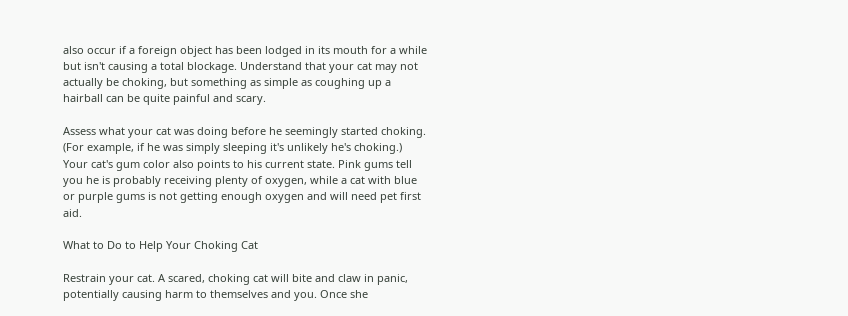also occur if a foreign object has been lodged in its mouth for a while but isn't causing a total blockage. Understand that your cat may not actually be choking, but something as simple as coughing up a hairball can be quite painful and scary.

Assess what your cat was doing before he seemingly started choking. (For example, if he was simply sleeping it's unlikely he's choking.) Your cat's gum color also points to his current state. Pink gums tell you he is probably receiving plenty of oxygen, while a cat with blue or purple gums is not getting enough oxygen and will need pet first aid.

What to Do to Help Your Choking Cat

Restrain your cat. A scared, choking cat will bite and claw in panic, potentially causing harm to themselves and you. Once she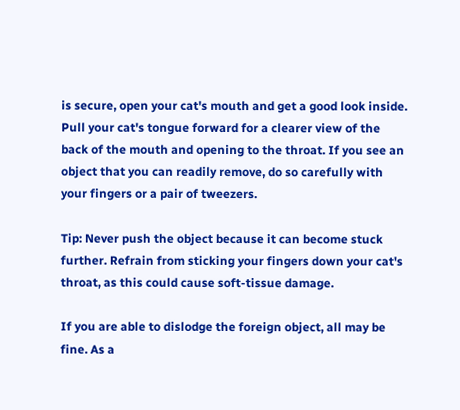is secure, open your cat's mouth and get a good look inside. Pull your cat's tongue forward for a clearer view of the back of the mouth and opening to the throat. If you see an object that you can readily remove, do so carefully with your fingers or a pair of tweezers.

Tip: Never push the object because it can become stuck further. Refrain from sticking your fingers down your cat's throat, as this could cause soft-tissue damage.

If you are able to dislodge the foreign object, all may be fine. As a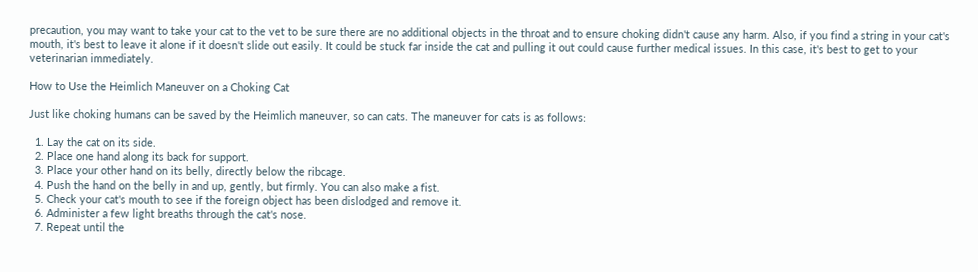precaution, you may want to take your cat to the vet to be sure there are no additional objects in the throat and to ensure choking didn't cause any harm. Also, if you find a string in your cat's mouth, it's best to leave it alone if it doesn't slide out easily. It could be stuck far inside the cat and pulling it out could cause further medical issues. In this case, it's best to get to your veterinarian immediately.

How to Use the Heimlich Maneuver on a Choking Cat

Just like choking humans can be saved by the Heimlich maneuver, so can cats. The maneuver for cats is as follows:

  1. Lay the cat on its side.
  2. Place one hand along its back for support.
  3. Place your other hand on its belly, directly below the ribcage.
  4. Push the hand on the belly in and up, gently, but firmly. You can also make a fist.
  5. Check your cat's mouth to see if the foreign object has been dislodged and remove it.
  6. Administer a few light breaths through the cat's nose.
  7. Repeat until the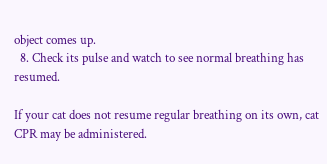object comes up.
  8. Check its pulse and watch to see normal breathing has resumed.

If your cat does not resume regular breathing on its own, cat CPR may be administered.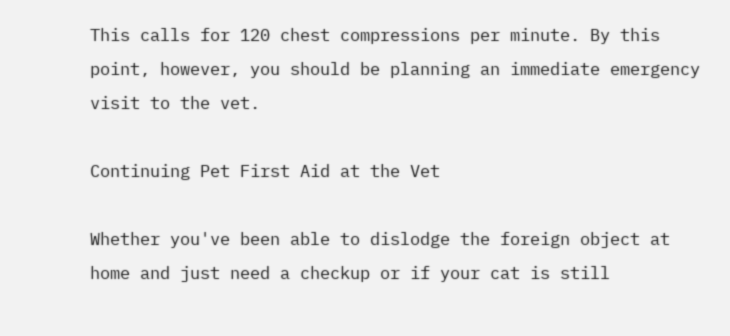This calls for 120 chest compressions per minute. By this point, however, you should be planning an immediate emergency visit to the vet.

Continuing Pet First Aid at the Vet

Whether you've been able to dislodge the foreign object at home and just need a checkup or if your cat is still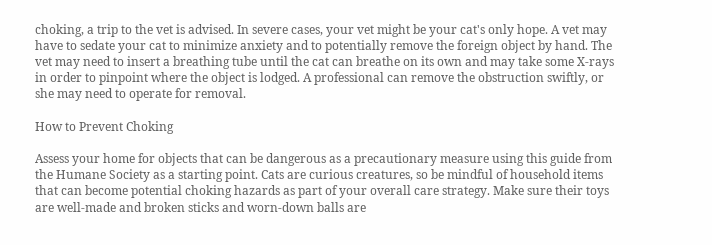choking, a trip to the vet is advised. In severe cases, your vet might be your cat's only hope. A vet may have to sedate your cat to minimize anxiety and to potentially remove the foreign object by hand. The vet may need to insert a breathing tube until the cat can breathe on its own and may take some X-rays in order to pinpoint where the object is lodged. A professional can remove the obstruction swiftly, or she may need to operate for removal.

How to Prevent Choking

Assess your home for objects that can be dangerous as a precautionary measure using this guide from the Humane Society as a starting point. Cats are curious creatures, so be mindful of household items that can become potential choking hazards as part of your overall care strategy. Make sure their toys are well-made and broken sticks and worn-down balls are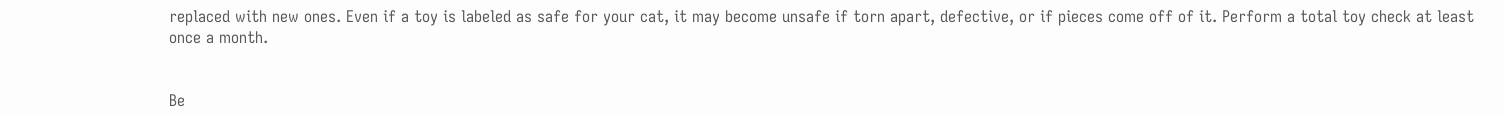replaced with new ones. Even if a toy is labeled as safe for your cat, it may become unsafe if torn apart, defective, or if pieces come off of it. Perform a total toy check at least once a month.


Be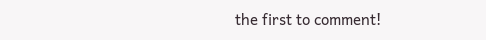the first to comment!